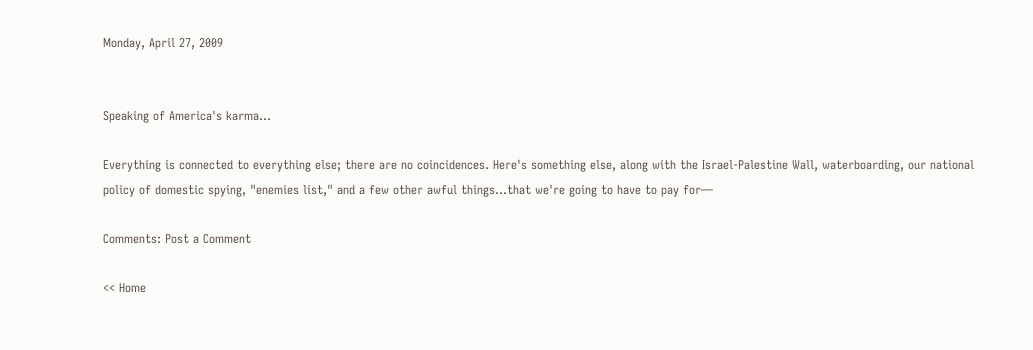Monday, April 27, 2009


Speaking of America's karma...

Everything is connected to everything else; there are no coincidences. Here's something else, along with the Israel-Palestine Wall, waterboarding, our national policy of domestic spying, "enemies list," and a few other awful things...that we're going to have to pay for—

Comments: Post a Comment

<< Home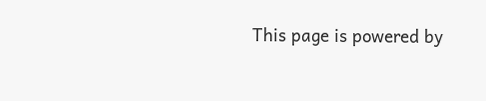This page is powered by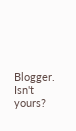Blogger. Isn't yours?